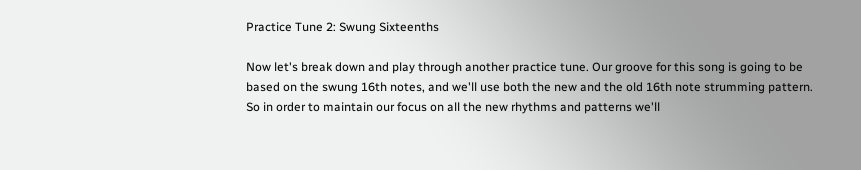Practice Tune 2: Swung Sixteenths

Now let's break down and play through another practice tune. Our groove for this song is going to be based on the swung 16th notes, and we'll use both the new and the old 16th note strumming pattern. So in order to maintain our focus on all the new rhythms and patterns we'll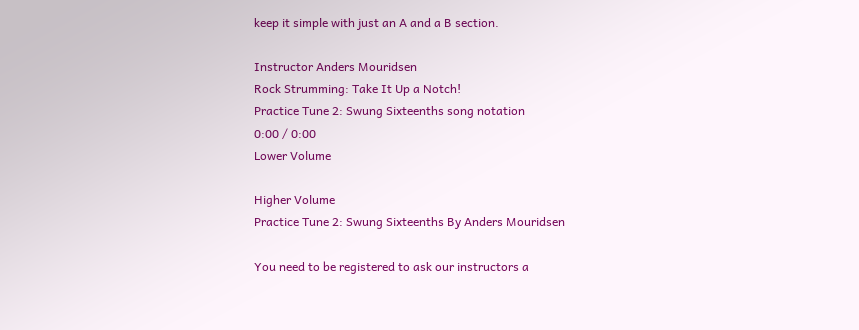keep it simple with just an A and a B section.

Instructor Anders Mouridsen
Rock Strumming: Take It Up a Notch!
Practice Tune 2: Swung Sixteenths song notation
0:00 / 0:00
Lower Volume

Higher Volume
Practice Tune 2: Swung Sixteenths By Anders Mouridsen

You need to be registered to ask our instructors a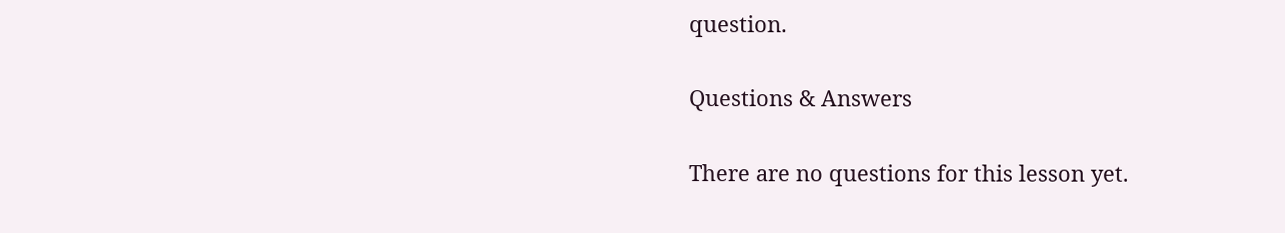question.

Questions & Answers

There are no questions for this lesson yet.